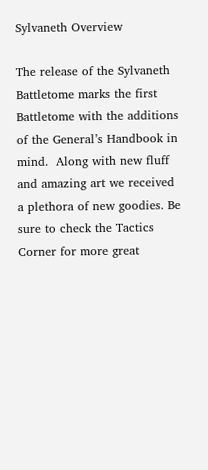Sylvaneth Overview

The release of the Sylvaneth Battletome marks the first Battletome with the additions of the General’s Handbook in mind.  Along with new fluff and amazing art we received a plethora of new goodies. Be sure to check the Tactics Corner for more great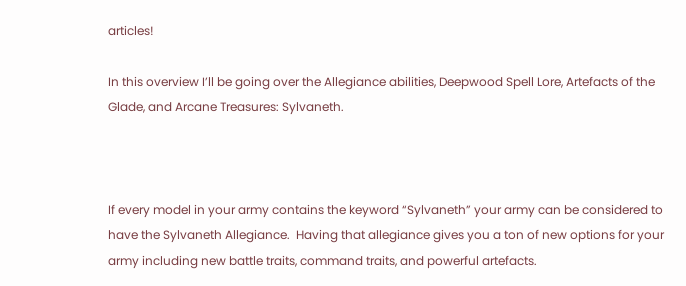articles!

In this overview I’ll be going over the Allegiance abilities, Deepwood Spell Lore, Artefacts of the Glade, and Arcane Treasures: Sylvaneth.



If every model in your army contains the keyword “Sylvaneth” your army can be considered to have the Sylvaneth Allegiance.  Having that allegiance gives you a ton of new options for your army including new battle traits, command traits, and powerful artefacts.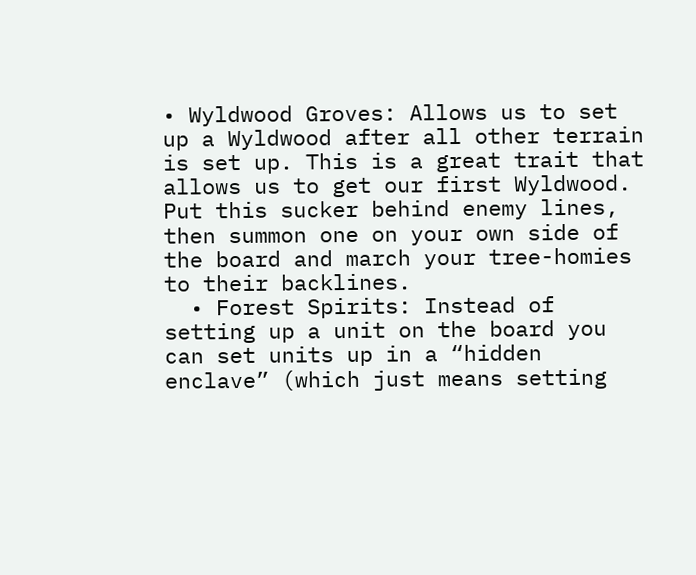• Wyldwood Groves: Allows us to set up a Wyldwood after all other terrain is set up. This is a great trait that allows us to get our first Wyldwood.  Put this sucker behind enemy lines, then summon one on your own side of the board and march your tree-homies to their backlines.
  • Forest Spirits: Instead of setting up a unit on the board you can set units up in a “hidden enclave” (which just means setting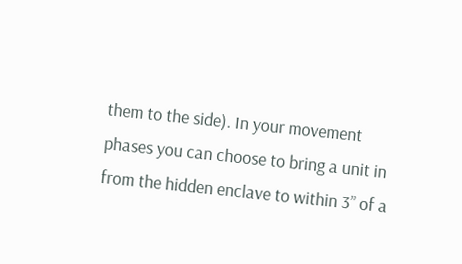them to the side). In your movement phases you can choose to bring a unit in from the hidden enclave to within 3” of a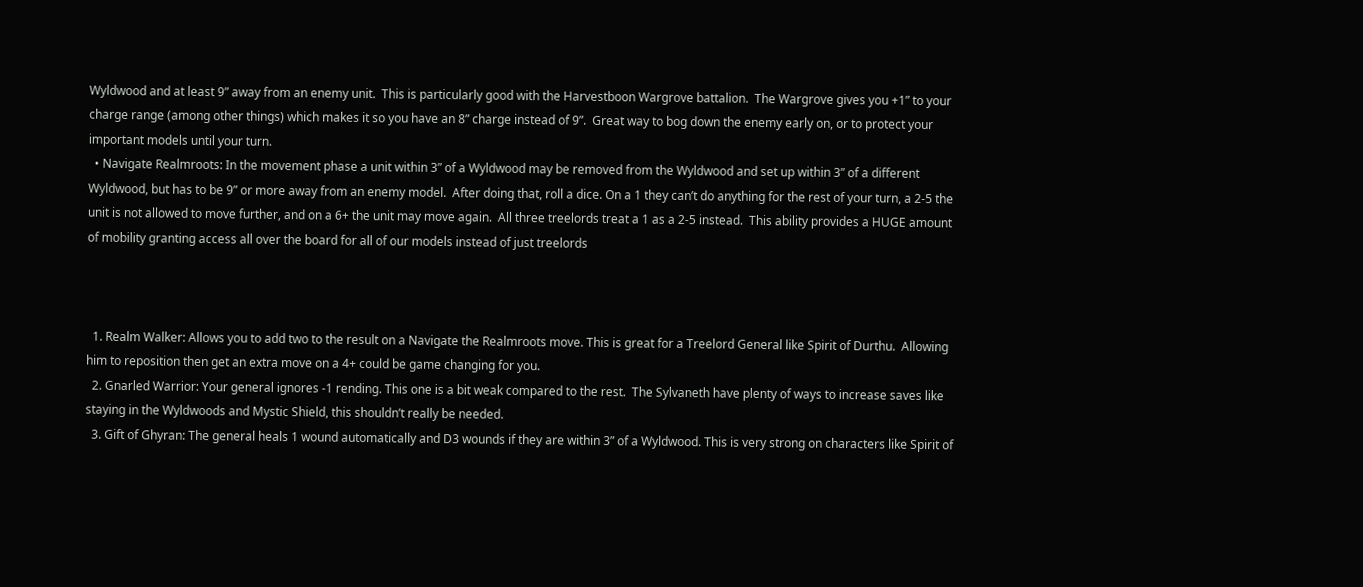Wyldwood and at least 9” away from an enemy unit.  This is particularly good with the Harvestboon Wargrove battalion.  The Wargrove gives you +1” to your charge range (among other things) which makes it so you have an 8” charge instead of 9”.  Great way to bog down the enemy early on, or to protect your important models until your turn.
  • Navigate Realmroots: In the movement phase a unit within 3” of a Wyldwood may be removed from the Wyldwood and set up within 3” of a different Wyldwood, but has to be 9” or more away from an enemy model.  After doing that, roll a dice. On a 1 they can’t do anything for the rest of your turn, a 2-5 the unit is not allowed to move further, and on a 6+ the unit may move again.  All three treelords treat a 1 as a 2-5 instead.  This ability provides a HUGE amount of mobility granting access all over the board for all of our models instead of just treelords



  1. Realm Walker: Allows you to add two to the result on a Navigate the Realmroots move. This is great for a Treelord General like Spirit of Durthu.  Allowing him to reposition then get an extra move on a 4+ could be game changing for you.
  2. Gnarled Warrior: Your general ignores -1 rending. This one is a bit weak compared to the rest.  The Sylvaneth have plenty of ways to increase saves like staying in the Wyldwoods and Mystic Shield, this shouldn’t really be needed.
  3. Gift of Ghyran: The general heals 1 wound automatically and D3 wounds if they are within 3” of a Wyldwood. This is very strong on characters like Spirit of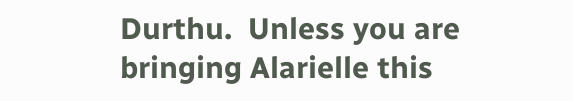Durthu.  Unless you are bringing Alarielle this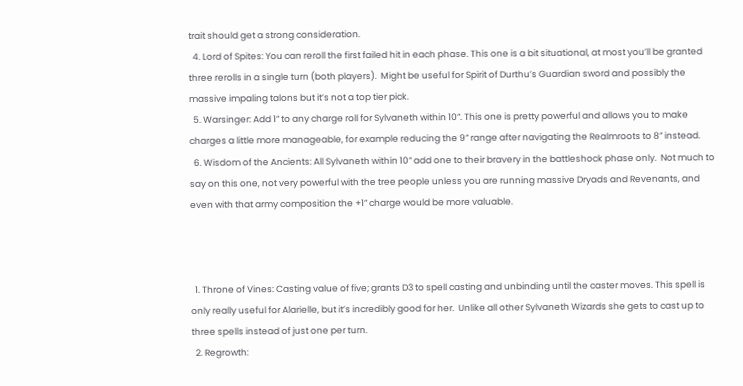trait should get a strong consideration.
  4. Lord of Spites: You can reroll the first failed hit in each phase. This one is a bit situational, at most you’ll be granted three rerolls in a single turn (both players).  Might be useful for Spirit of Durthu’s Guardian sword and possibly the massive impaling talons but it’s not a top tier pick.
  5. Warsinger: Add 1” to any charge roll for Sylvaneth within 10”. This one is pretty powerful and allows you to make charges a little more manageable, for example reducing the 9” range after navigating the Realmroots to 8” instead.
  6. Wisdom of the Ancients: All Sylvaneth within 10” add one to their bravery in the battleshock phase only.  Not much to say on this one, not very powerful with the tree people unless you are running massive Dryads and Revenants, and even with that army composition the +1” charge would be more valuable.



  1. Throne of Vines: Casting value of five; grants D3 to spell casting and unbinding until the caster moves. This spell is only really useful for Alarielle, but it’s incredibly good for her.  Unlike all other Sylvaneth Wizards she gets to cast up to three spells instead of just one per turn.
  2. Regrowth: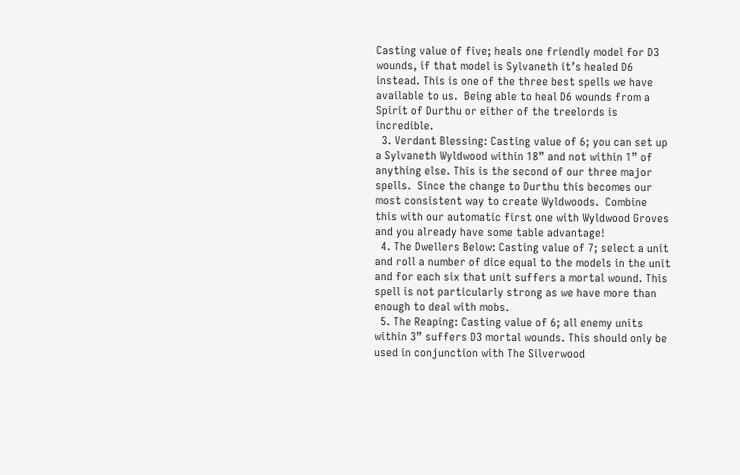Casting value of five; heals one friendly model for D3 wounds, if that model is Sylvaneth it’s healed D6 instead. This is one of the three best spells we have available to us.  Being able to heal D6 wounds from a Spirit of Durthu or either of the treelords is incredible.
  3. Verdant Blessing: Casting value of 6; you can set up a Sylvaneth Wyldwood within 18” and not within 1” of anything else. This is the second of our three major spells.  Since the change to Durthu this becomes our most consistent way to create Wyldwoods.  Combine this with our automatic first one with Wyldwood Groves and you already have some table advantage!
  4. The Dwellers Below: Casting value of 7; select a unit and roll a number of dice equal to the models in the unit and for each six that unit suffers a mortal wound. This spell is not particularly strong as we have more than enough to deal with mobs.
  5. The Reaping: Casting value of 6; all enemy units within 3” suffers D3 mortal wounds. This should only be used in conjunction with The Silverwood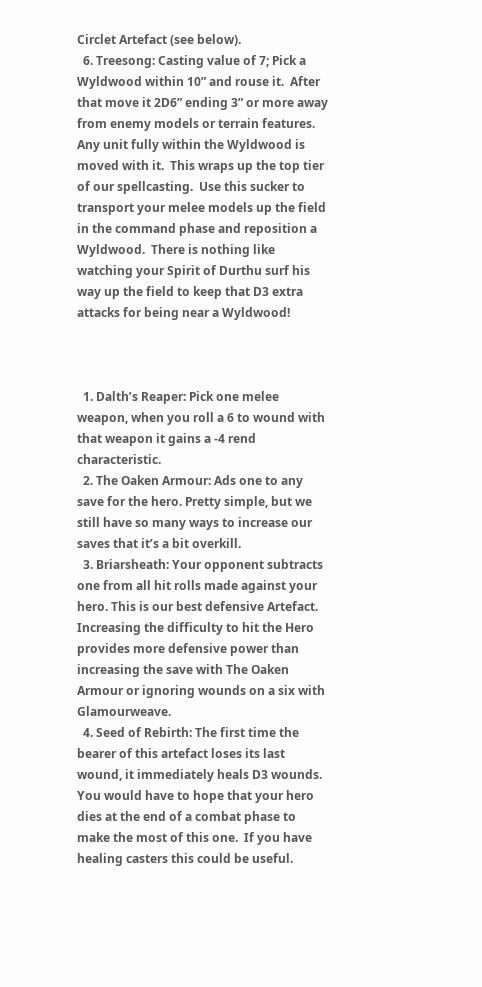Circlet Artefact (see below).
  6. Treesong: Casting value of 7; Pick a Wyldwood within 10” and rouse it.  After that move it 2D6” ending 3” or more away from enemy models or terrain features.  Any unit fully within the Wyldwood is moved with it.  This wraps up the top tier of our spellcasting.  Use this sucker to transport your melee models up the field in the command phase and reposition a Wyldwood.  There is nothing like watching your Spirit of Durthu surf his way up the field to keep that D3 extra attacks for being near a Wyldwood!



  1. Dalth’s Reaper: Pick one melee weapon, when you roll a 6 to wound with that weapon it gains a -4 rend characteristic.
  2. The Oaken Armour: Ads one to any save for the hero. Pretty simple, but we still have so many ways to increase our saves that it’s a bit overkill.
  3. Briarsheath: Your opponent subtracts one from all hit rolls made against your hero. This is our best defensive Artefact.  Increasing the difficulty to hit the Hero provides more defensive power than increasing the save with The Oaken Armour or ignoring wounds on a six with Glamourweave.
  4. Seed of Rebirth: The first time the bearer of this artefact loses its last wound, it immediately heals D3 wounds. You would have to hope that your hero dies at the end of a combat phase to make the most of this one.  If you have healing casters this could be useful.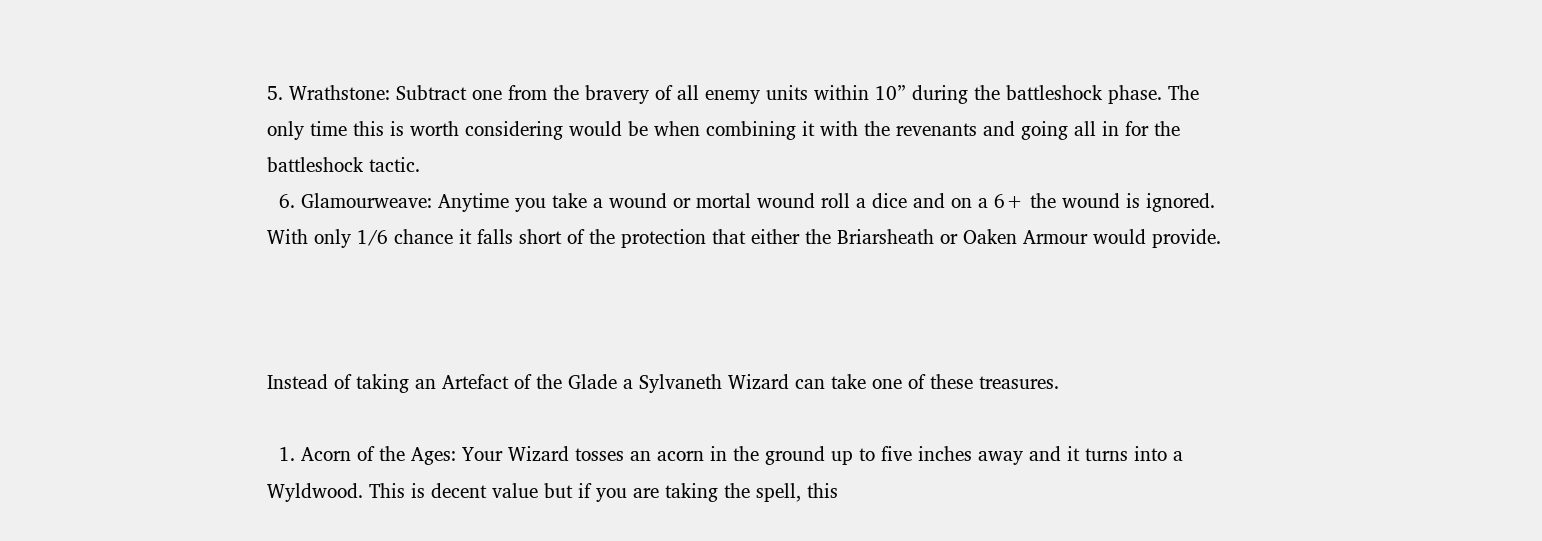5. Wrathstone: Subtract one from the bravery of all enemy units within 10” during the battleshock phase. The only time this is worth considering would be when combining it with the revenants and going all in for the battleshock tactic.
  6. Glamourweave: Anytime you take a wound or mortal wound roll a dice and on a 6+ the wound is ignored. With only 1/6 chance it falls short of the protection that either the Briarsheath or Oaken Armour would provide.



Instead of taking an Artefact of the Glade a Sylvaneth Wizard can take one of these treasures.

  1. Acorn of the Ages: Your Wizard tosses an acorn in the ground up to five inches away and it turns into a Wyldwood. This is decent value but if you are taking the spell, this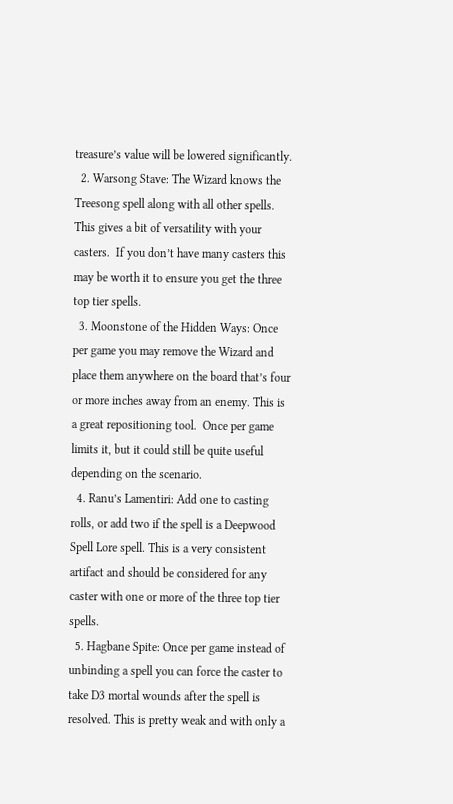treasure’s value will be lowered significantly.
  2. Warsong Stave: The Wizard knows the Treesong spell along with all other spells. This gives a bit of versatility with your casters.  If you don’t have many casters this may be worth it to ensure you get the three top tier spells.
  3. Moonstone of the Hidden Ways: Once per game you may remove the Wizard and place them anywhere on the board that’s four or more inches away from an enemy. This is a great repositioning tool.  Once per game limits it, but it could still be quite useful depending on the scenario.
  4. Ranu’s Lamentiri: Add one to casting rolls, or add two if the spell is a Deepwood Spell Lore spell. This is a very consistent artifact and should be considered for any caster with one or more of the three top tier spells.
  5. Hagbane Spite: Once per game instead of unbinding a spell you can force the caster to take D3 mortal wounds after the spell is resolved. This is pretty weak and with only a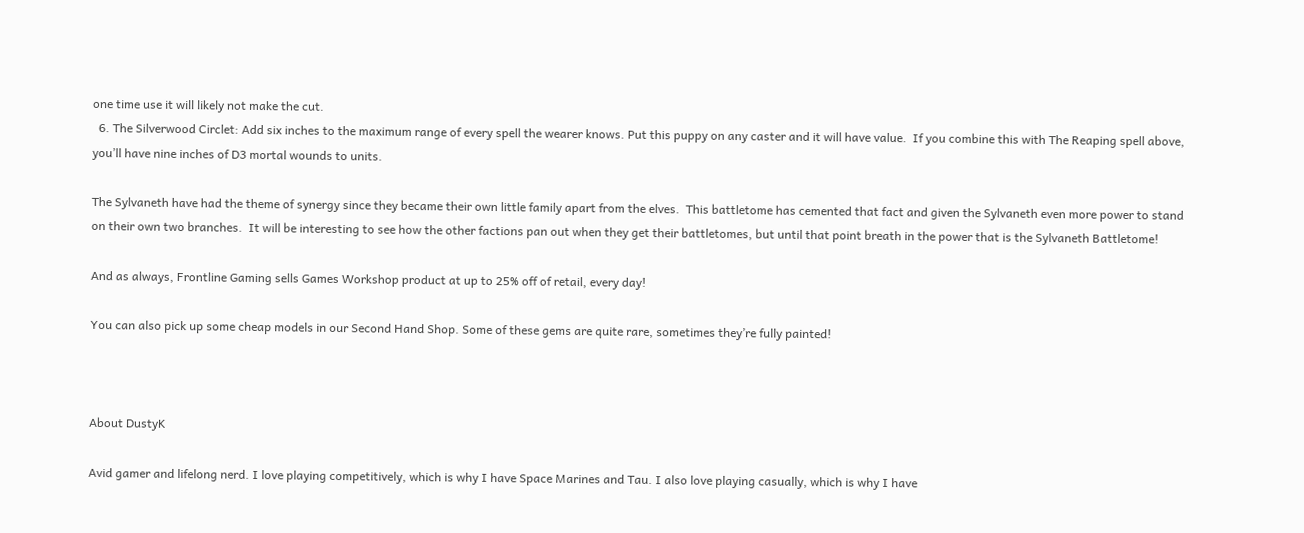one time use it will likely not make the cut.
  6. The Silverwood Circlet: Add six inches to the maximum range of every spell the wearer knows. Put this puppy on any caster and it will have value.  If you combine this with The Reaping spell above, you’ll have nine inches of D3 mortal wounds to units.

The Sylvaneth have had the theme of synergy since they became their own little family apart from the elves.  This battletome has cemented that fact and given the Sylvaneth even more power to stand on their own two branches.  It will be interesting to see how the other factions pan out when they get their battletomes, but until that point breath in the power that is the Sylvaneth Battletome!

And as always, Frontline Gaming sells Games Workshop product at up to 25% off of retail, every day!

You can also pick up some cheap models in our Second Hand Shop. Some of these gems are quite rare, sometimes they’re fully painted!



About DustyK

Avid gamer and lifelong nerd. I love playing competitively, which is why I have Space Marines and Tau. I also love playing casually, which is why I have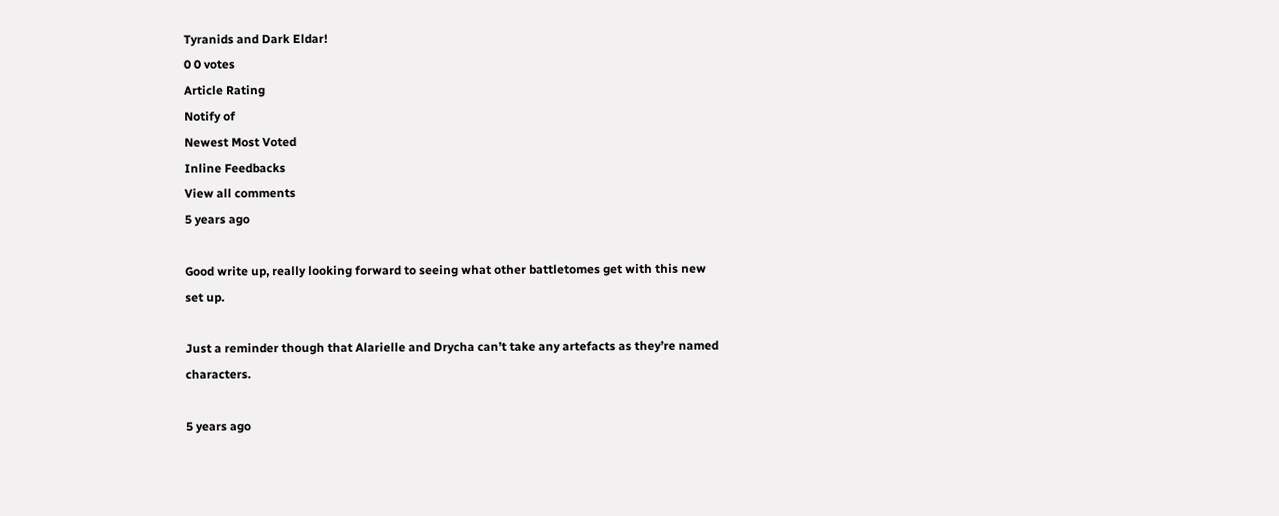Tyranids and Dark Eldar!
0 0 votes
Article Rating
Notify of
Newest Most Voted
Inline Feedbacks
View all comments
5 years ago

Good write up, really looking forward to seeing what other battletomes get with this new set up.

Just a reminder though that Alarielle and Drycha can’t take any artefacts as they’re named characters.

5 years ago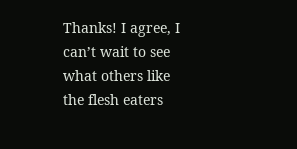Thanks! I agree, I can’t wait to see what others like the flesh eaters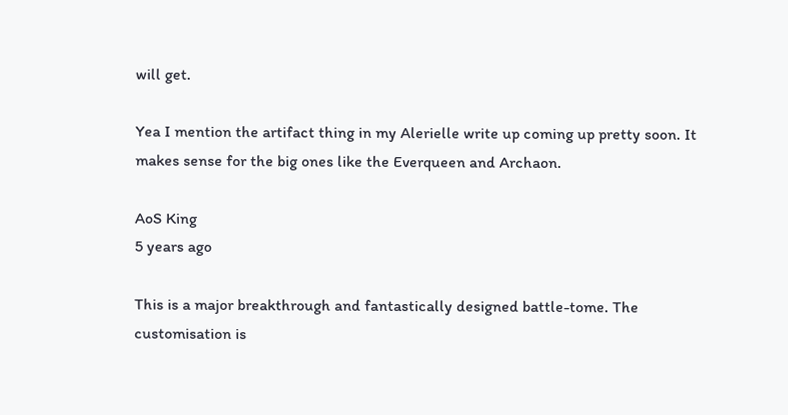will get.

Yea I mention the artifact thing in my Alerielle write up coming up pretty soon. It makes sense for the big ones like the Everqueen and Archaon.

AoS King
5 years ago

This is a major breakthrough and fantastically designed battle-tome. The customisation is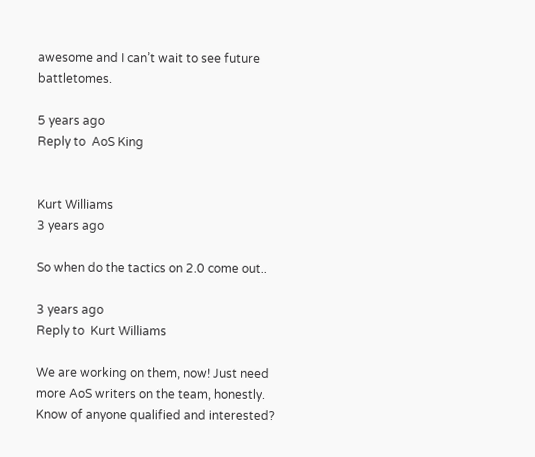awesome and I can’t wait to see future battletomes.

5 years ago
Reply to  AoS King


Kurt Williams
3 years ago

So when do the tactics on 2.0 come out..

3 years ago
Reply to  Kurt Williams

We are working on them, now! Just need more AoS writers on the team, honestly. Know of anyone qualified and interested?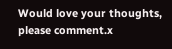Would love your thoughts, please comment.x